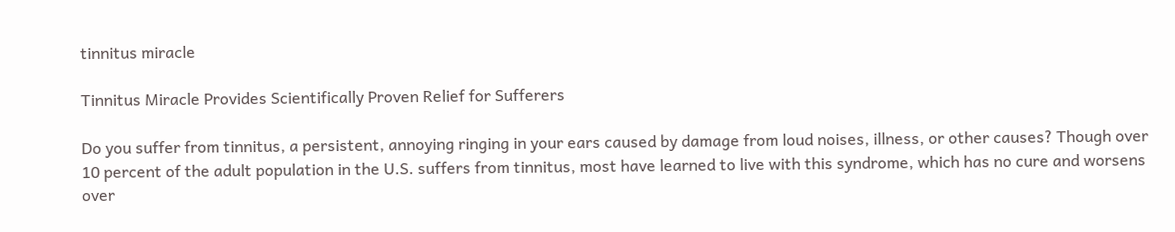tinnitus miracle

Tinnitus Miracle Provides Scientifically Proven Relief for Sufferers

Do you suffer from tinnitus, a persistent, annoying ringing in your ears caused by damage from loud noises, illness, or other causes? Though over 10 percent of the adult population in the U.S. suffers from tinnitus, most have learned to live with this syndrome, which has no cure and worsens over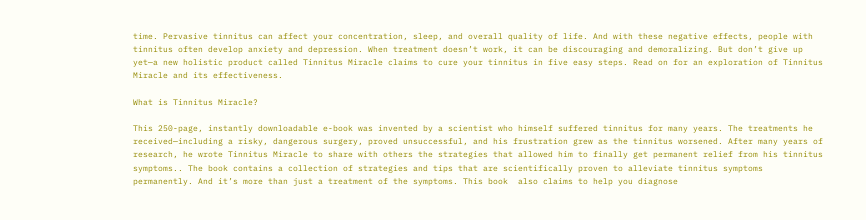time. Pervasive tinnitus can affect your concentration, sleep, and overall quality of life. And with these negative effects, people with tinnitus often develop anxiety and depression. When treatment doesn’t work, it can be discouraging and demoralizing. But don’t give up yet—a new holistic product called Tinnitus Miracle claims to cure your tinnitus in five easy steps. Read on for an exploration of Tinnitus Miracle and its effectiveness.

What is Tinnitus Miracle?

This 250-page, instantly downloadable e-book was invented by a scientist who himself suffered tinnitus for many years. The treatments he received—including a risky, dangerous surgery, proved unsuccessful, and his frustration grew as the tinnitus worsened. After many years of research, he wrote Tinnitus Miracle to share with others the strategies that allowed him to finally get permanent relief from his tinnitus symptoms.. The book contains a collection of strategies and tips that are scientifically proven to alleviate tinnitus symptoms permanently. And it’s more than just a treatment of the symptoms. This book  also claims to help you diagnose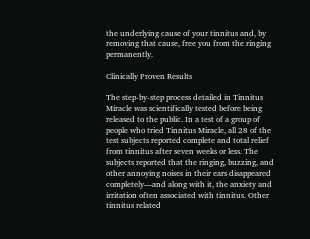the underlying cause of your tinnitus and, by removing that cause, free you from the ringing permanently.

Clinically Proven Results

The step-by-step process detailed in Tinnitus Miracle was scientifically tested before being released to the public. In a test of a group of people who tried Tinnitus Miracle, all 28 of the test subjects reported complete and total relief from tinnitus after seven weeks or less. The subjects reported that the ringing, buzzing, and other annoying noises in their ears disappeared completely—and along with it, the anxiety and irritation often associated with tinnitus. Other tinnitus related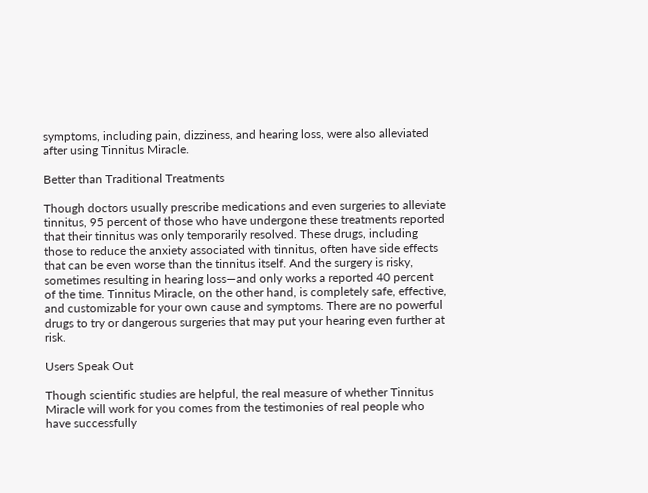symptoms, including pain, dizziness, and hearing loss, were also alleviated after using Tinnitus Miracle.

Better than Traditional Treatments

Though doctors usually prescribe medications and even surgeries to alleviate tinnitus, 95 percent of those who have undergone these treatments reported that their tinnitus was only temporarily resolved. These drugs, including those to reduce the anxiety associated with tinnitus, often have side effects that can be even worse than the tinnitus itself. And the surgery is risky, sometimes resulting in hearing loss—and only works a reported 40 percent of the time. Tinnitus Miracle, on the other hand, is completely safe, effective, and customizable for your own cause and symptoms. There are no powerful drugs to try or dangerous surgeries that may put your hearing even further at risk.

Users Speak Out

Though scientific studies are helpful, the real measure of whether Tinnitus Miracle will work for you comes from the testimonies of real people who have successfully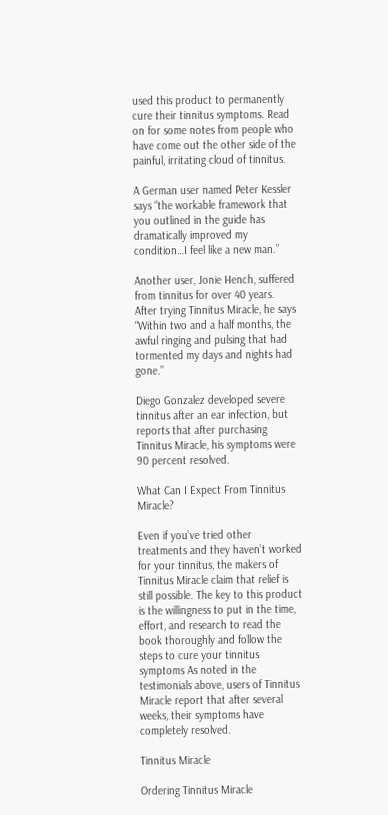used this product to permanently cure their tinnitus symptoms. Read on for some notes from people who have come out the other side of the painful, irritating cloud of tinnitus.

A German user named Peter Kessler says “the workable framework that you outlined in the guide has dramatically improved my condition…I feel like a new man.”

Another user, Jonie Hench, suffered from tinnitus for over 40 years. After trying Tinnitus Miracle, he says “Within two and a half months, the awful ringing and pulsing that had tormented my days and nights had gone.”

Diego Gonzalez developed severe tinnitus after an ear infection, but reports that after purchasing Tinnitus Miracle, his symptoms were 90 percent resolved.

What Can I Expect From Tinnitus Miracle?

Even if you’ve tried other treatments and they haven’t worked for your tinnitus, the makers of Tinnitus Miracle claim that relief is still possible. The key to this product is the willingness to put in the time, effort, and research to read the book thoroughly and follow the steps to cure your tinnitus symptoms As noted in the testimonials above, users of Tinnitus Miracle report that after several weeks, their symptoms have completely resolved.

Tinnitus Miracle

Ordering Tinnitus Miracle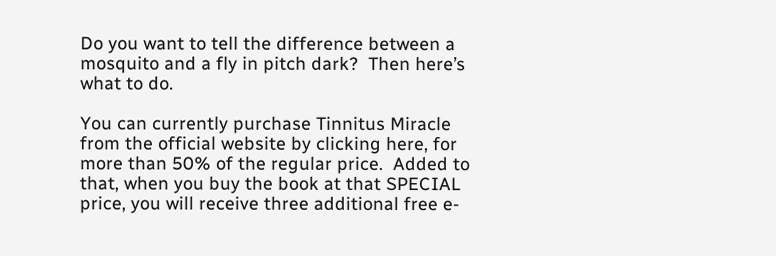Do you want to tell the difference between a mosquito and a fly in pitch dark?  Then here’s what to do.

You can currently purchase Tinnitus Miracle from the official website by clicking here, for more than 50% of the regular price.  Added to that, when you buy the book at that SPECIAL price, you will receive three additional free e-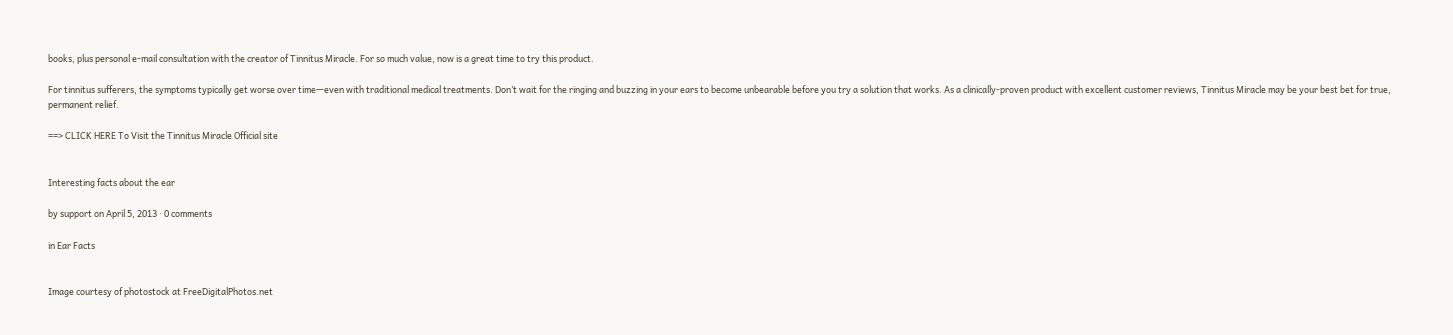books, plus personal e-mail consultation with the creator of Tinnitus Miracle. For so much value, now is a great time to try this product.

For tinnitus sufferers, the symptoms typically get worse over time—even with traditional medical treatments. Don’t wait for the ringing and buzzing in your ears to become unbearable before you try a solution that works. As a clinically-proven product with excellent customer reviews, Tinnitus Miracle may be your best bet for true, permanent relief.

==> CLICK HERE To Visit the Tinnitus Miracle Official site


Interesting facts about the ear

by support on April 5, 2013 · 0 comments

in Ear Facts


Image courtesy of photostock at FreeDigitalPhotos.net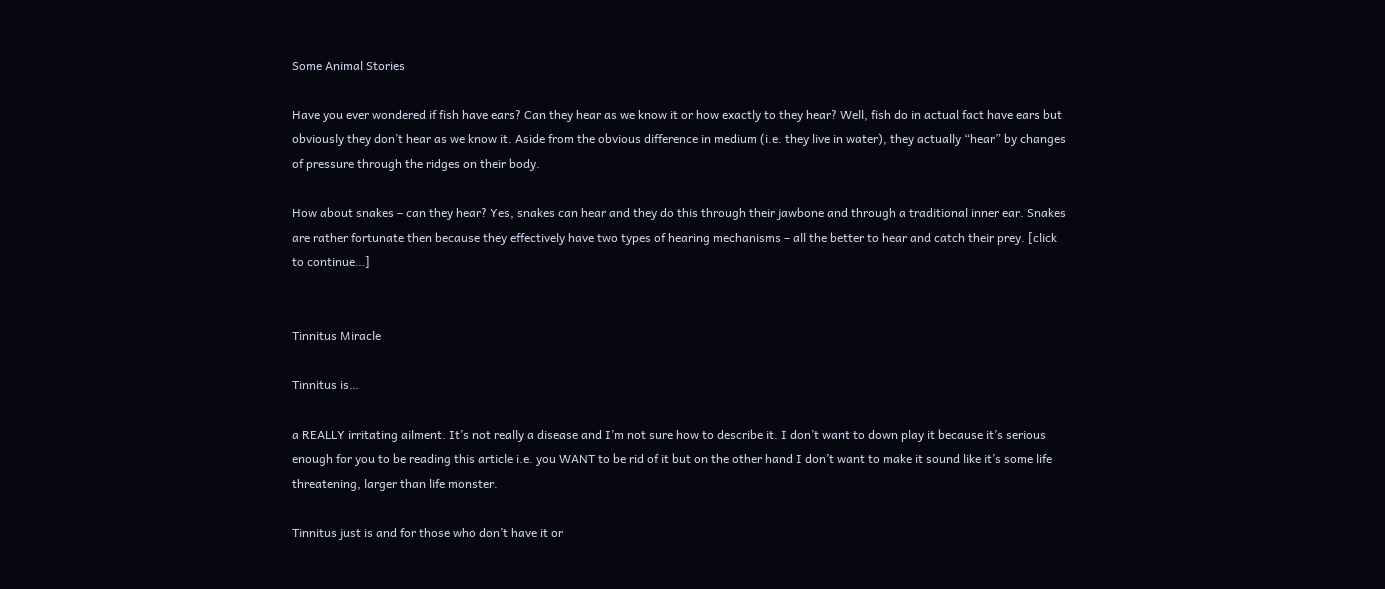Some Animal Stories

Have you ever wondered if fish have ears? Can they hear as we know it or how exactly to they hear? Well, fish do in actual fact have ears but obviously they don’t hear as we know it. Aside from the obvious difference in medium (i.e. they live in water), they actually “hear” by changes of pressure through the ridges on their body.

How about snakes – can they hear? Yes, snakes can hear and they do this through their jawbone and through a traditional inner ear. Snakes are rather fortunate then because they effectively have two types of hearing mechanisms – all the better to hear and catch their prey. [click to continue…]


Tinnitus Miracle

Tinnitus is…

a REALLY irritating ailment. It’s not really a disease and I’m not sure how to describe it. I don’t want to down play it because it’s serious enough for you to be reading this article i.e. you WANT to be rid of it but on the other hand I don’t want to make it sound like it’s some life threatening, larger than life monster.

Tinnitus just is and for those who don’t have it or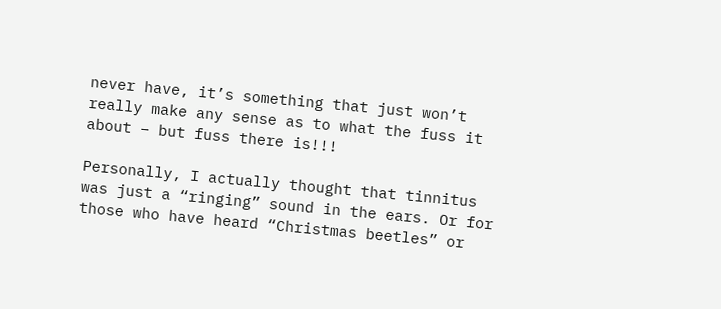never have, it’s something that just won’t really make any sense as to what the fuss it about – but fuss there is!!!

Personally, I actually thought that tinnitus was just a “ringing” sound in the ears. Or for those who have heard “Christmas beetles” or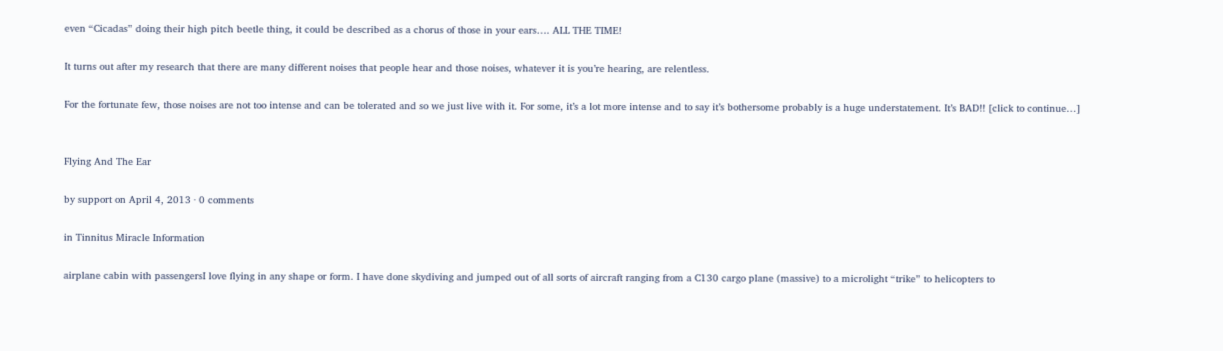even “Cicadas” doing their high pitch beetle thing, it could be described as a chorus of those in your ears…. ALL THE TIME!

It turns out after my research that there are many different noises that people hear and those noises, whatever it is you’re hearing, are relentless.

For the fortunate few, those noises are not too intense and can be tolerated and so we just live with it. For some, it’s a lot more intense and to say it’s bothersome probably is a huge understatement. It’s BAD!! [click to continue…]


Flying And The Ear

by support on April 4, 2013 · 0 comments

in Tinnitus Miracle Information

airplane cabin with passengersI love flying in any shape or form. I have done skydiving and jumped out of all sorts of aircraft ranging from a C130 cargo plane (massive) to a microlight “trike” to helicopters to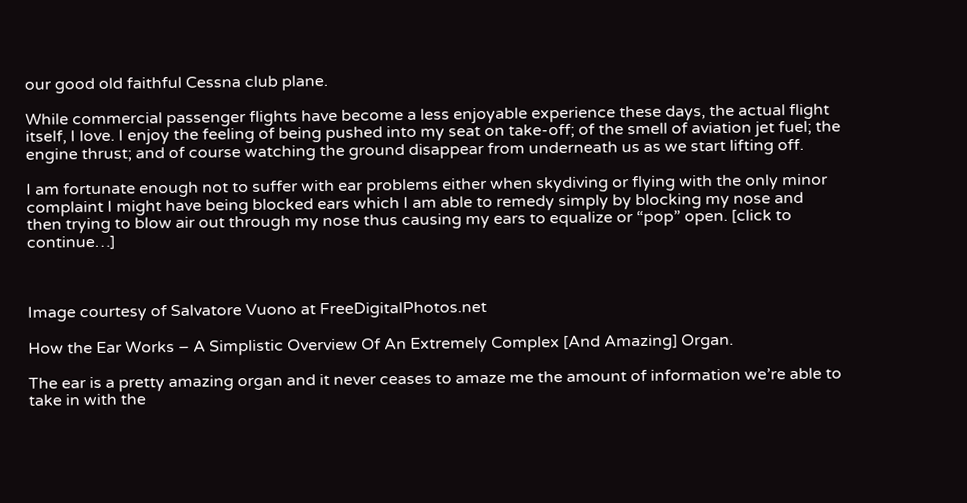our good old faithful Cessna club plane.

While commercial passenger flights have become a less enjoyable experience these days, the actual flight itself, I love. I enjoy the feeling of being pushed into my seat on take-off; of the smell of aviation jet fuel; the engine thrust; and of course watching the ground disappear from underneath us as we start lifting off.

I am fortunate enough not to suffer with ear problems either when skydiving or flying with the only minor complaint I might have being blocked ears which I am able to remedy simply by blocking my nose and then trying to blow air out through my nose thus causing my ears to equalize or “pop” open. [click to continue…]



Image courtesy of Salvatore Vuono at FreeDigitalPhotos.net

How the Ear Works – A Simplistic Overview Of An Extremely Complex [And Amazing] Organ.

The ear is a pretty amazing organ and it never ceases to amaze me the amount of information we’re able to take in with the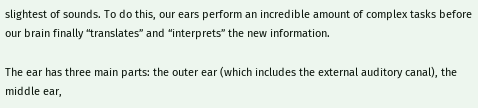slightest of sounds. To do this, our ears perform an incredible amount of complex tasks before our brain finally “translates” and “interprets” the new information.

The ear has three main parts: the outer ear (which includes the external auditory canal), the middle ear,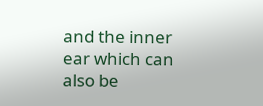and the inner ear which can also be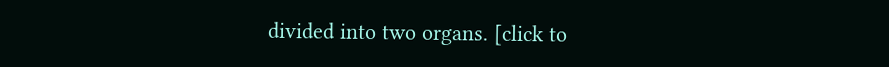divided into two organs. [click to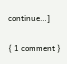continue…]

{ 1 comment }